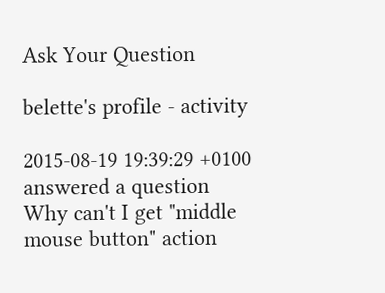Ask Your Question

belette's profile - activity

2015-08-19 19:39:29 +0100 answered a question Why can't I get "middle mouse button" action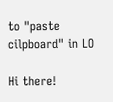to "paste cilpboard" in LO

Hi there!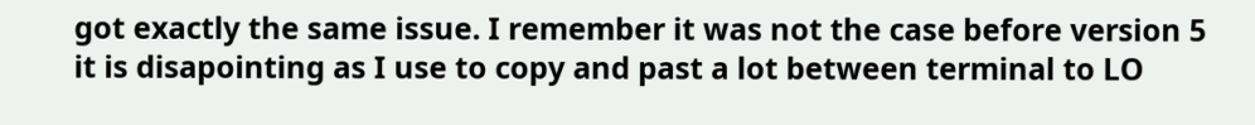got exactly the same issue. I remember it was not the case before version 5 it is disapointing as I use to copy and past a lot between terminal to LO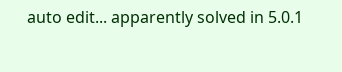auto edit... apparently solved in 5.0.1